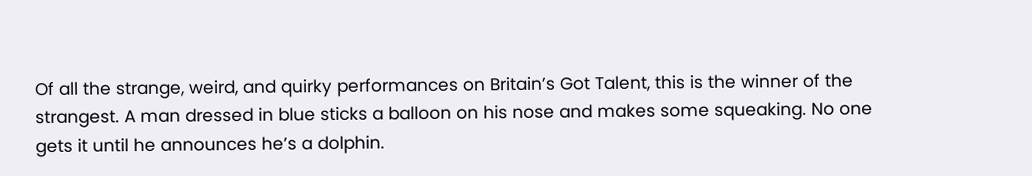Of all the strange, weird, and quirky performances on Britain’s Got Talent, this is the winner of the strangest. A man dressed in blue sticks a balloon on his nose and makes some squeaking. No one gets it until he announces he’s a dolphin.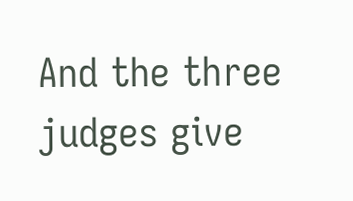And the three judges give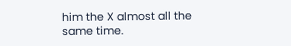him the X almost all the same time.